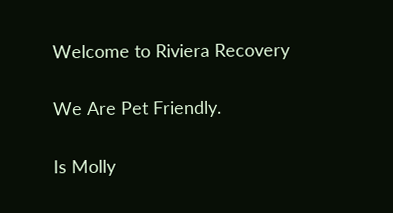Welcome to Riviera Recovery

We Are Pet Friendly.

Is Molly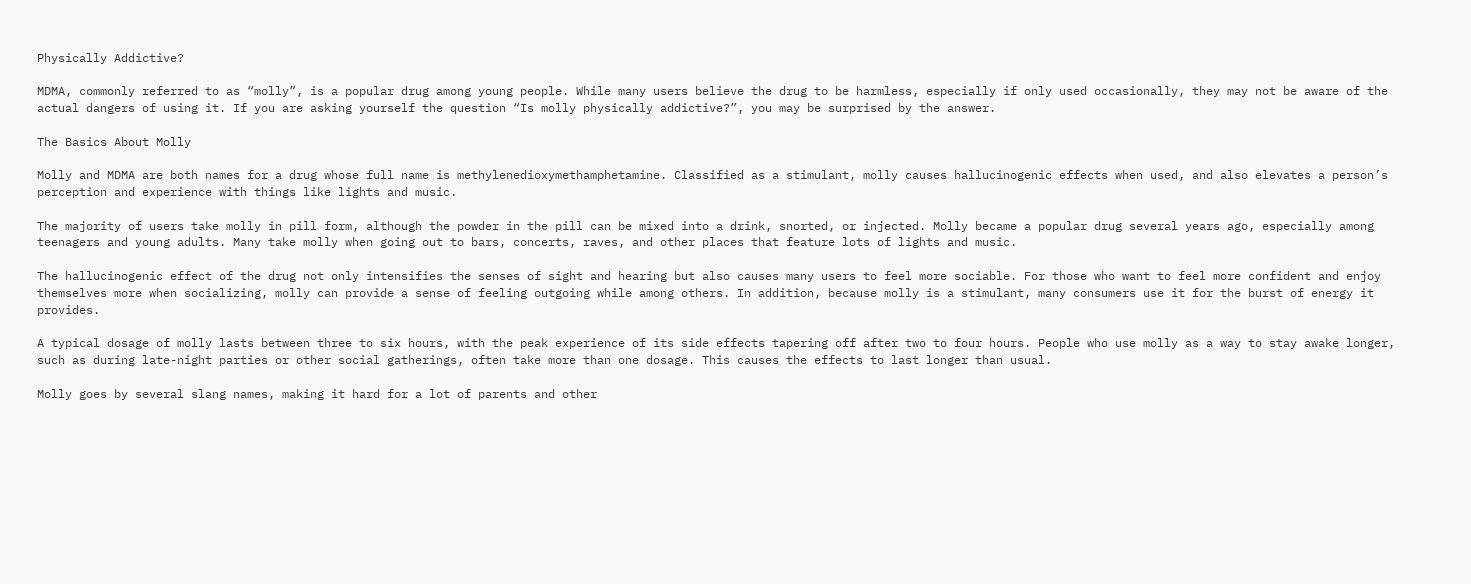Physically Addictive?

MDMA, commonly referred to as “molly”, is a popular drug among young people. While many users believe the drug to be harmless, especially if only used occasionally, they may not be aware of the actual dangers of using it. If you are asking yourself the question “Is molly physically addictive?”, you may be surprised by the answer.

The Basics About Molly

Molly and MDMA are both names for a drug whose full name is methylenedioxymethamphetamine. Classified as a stimulant, molly causes hallucinogenic effects when used, and also elevates a person’s perception and experience with things like lights and music.

The majority of users take molly in pill form, although the powder in the pill can be mixed into a drink, snorted, or injected. Molly became a popular drug several years ago, especially among teenagers and young adults. Many take molly when going out to bars, concerts, raves, and other places that feature lots of lights and music.

The hallucinogenic effect of the drug not only intensifies the senses of sight and hearing but also causes many users to feel more sociable. For those who want to feel more confident and enjoy themselves more when socializing, molly can provide a sense of feeling outgoing while among others. In addition, because molly is a stimulant, many consumers use it for the burst of energy it provides.

A typical dosage of molly lasts between three to six hours, with the peak experience of its side effects tapering off after two to four hours. People who use molly as a way to stay awake longer, such as during late-night parties or other social gatherings, often take more than one dosage. This causes the effects to last longer than usual.

Molly goes by several slang names, making it hard for a lot of parents and other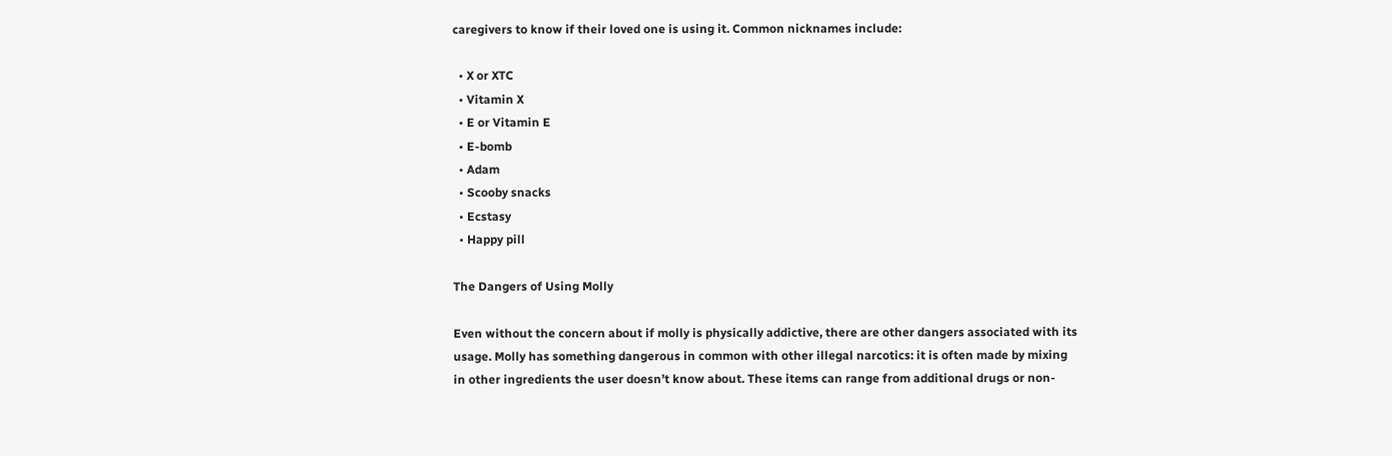caregivers to know if their loved one is using it. Common nicknames include:

  • X or XTC
  • Vitamin X
  • E or Vitamin E
  • E-bomb
  • Adam
  • Scooby snacks
  • Ecstasy
  • Happy pill

The Dangers of Using Molly

Even without the concern about if molly is physically addictive, there are other dangers associated with its usage. Molly has something dangerous in common with other illegal narcotics: it is often made by mixing in other ingredients the user doesn’t know about. These items can range from additional drugs or non-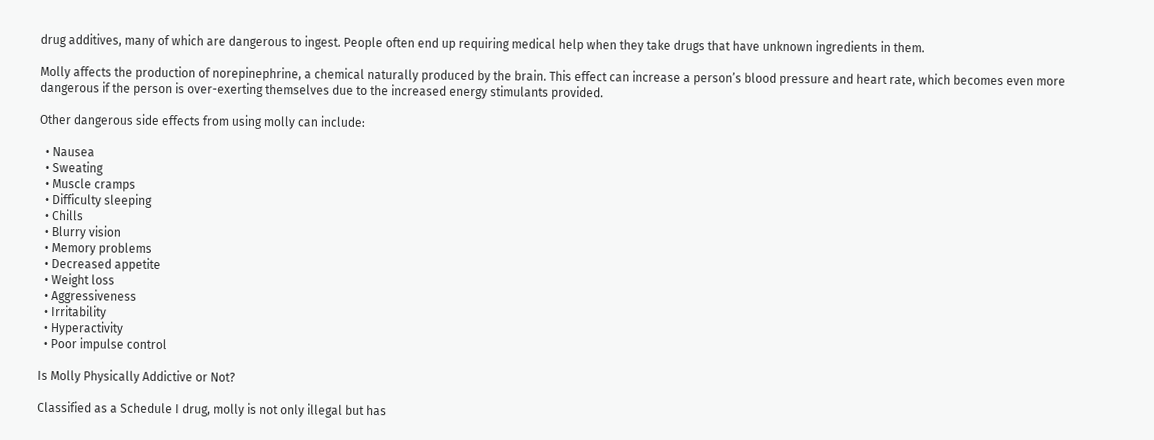drug additives, many of which are dangerous to ingest. People often end up requiring medical help when they take drugs that have unknown ingredients in them.

Molly affects the production of norepinephrine, a chemical naturally produced by the brain. This effect can increase a person’s blood pressure and heart rate, which becomes even more dangerous if the person is over-exerting themselves due to the increased energy stimulants provided.

Other dangerous side effects from using molly can include:

  • Nausea
  • Sweating
  • Muscle cramps
  • Difficulty sleeping
  • Chills
  • Blurry vision
  • Memory problems
  • Decreased appetite
  • Weight loss
  • Aggressiveness
  • Irritability
  • Hyperactivity
  • Poor impulse control

Is Molly Physically Addictive or Not?

Classified as a Schedule I drug, molly is not only illegal but has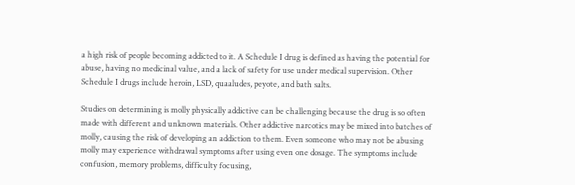a high risk of people becoming addicted to it. A Schedule I drug is defined as having the potential for abuse, having no medicinal value, and a lack of safety for use under medical supervision. Other Schedule I drugs include heroin, LSD, quaaludes, peyote, and bath salts.

Studies on determining is molly physically addictive can be challenging because the drug is so often made with different and unknown materials. Other addictive narcotics may be mixed into batches of molly, causing the risk of developing an addiction to them. Even someone who may not be abusing molly may experience withdrawal symptoms after using even one dosage. The symptoms include confusion, memory problems, difficulty focusing,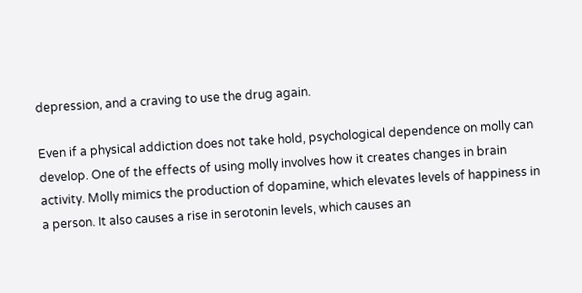depression, and a craving to use the drug again.

Even if a physical addiction does not take hold, psychological dependence on molly can develop. One of the effects of using molly involves how it creates changes in brain activity. Molly mimics the production of dopamine, which elevates levels of happiness in a person. It also causes a rise in serotonin levels, which causes an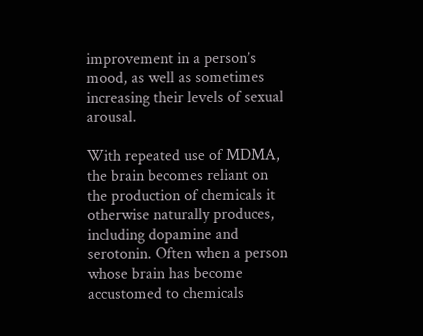improvement in a person’s mood, as well as sometimes increasing their levels of sexual arousal.

With repeated use of MDMA, the brain becomes reliant on the production of chemicals it otherwise naturally produces, including dopamine and serotonin. Often when a person whose brain has become accustomed to chemicals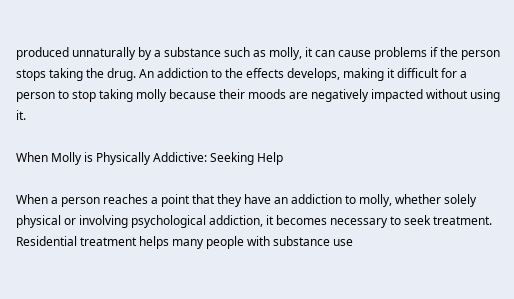produced unnaturally by a substance such as molly, it can cause problems if the person stops taking the drug. An addiction to the effects develops, making it difficult for a person to stop taking molly because their moods are negatively impacted without using it.

When Molly is Physically Addictive: Seeking Help

When a person reaches a point that they have an addiction to molly, whether solely physical or involving psychological addiction, it becomes necessary to seek treatment. Residential treatment helps many people with substance use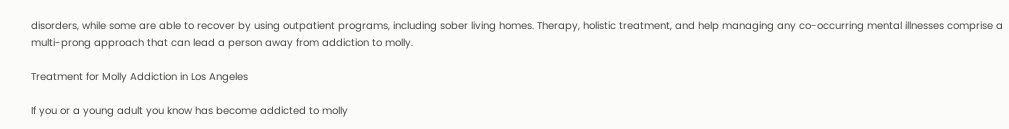disorders, while some are able to recover by using outpatient programs, including sober living homes. Therapy, holistic treatment, and help managing any co-occurring mental illnesses comprise a multi-prong approach that can lead a person away from addiction to molly.

Treatment for Molly Addiction in Los Angeles

If you or a young adult you know has become addicted to molly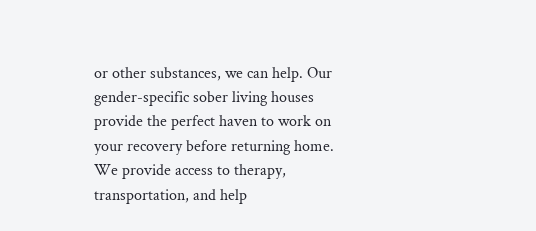or other substances, we can help. Our gender-specific sober living houses provide the perfect haven to work on your recovery before returning home. We provide access to therapy, transportation, and help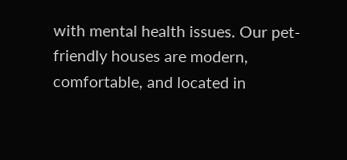with mental health issues. Our pet-friendly houses are modern, comfortable, and located in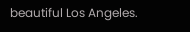beautiful Los Angeles.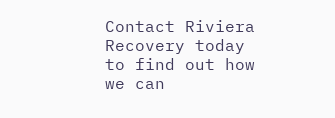Contact Riviera Recovery today to find out how we can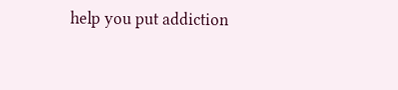help you put addiction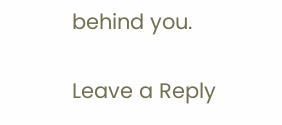behind you.

Leave a Reply